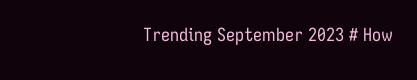Trending September 2023 # How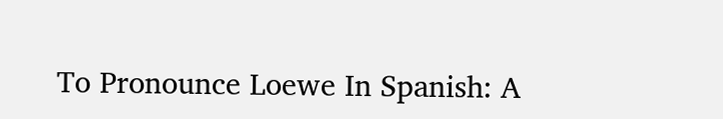To Pronounce Loewe In Spanish: A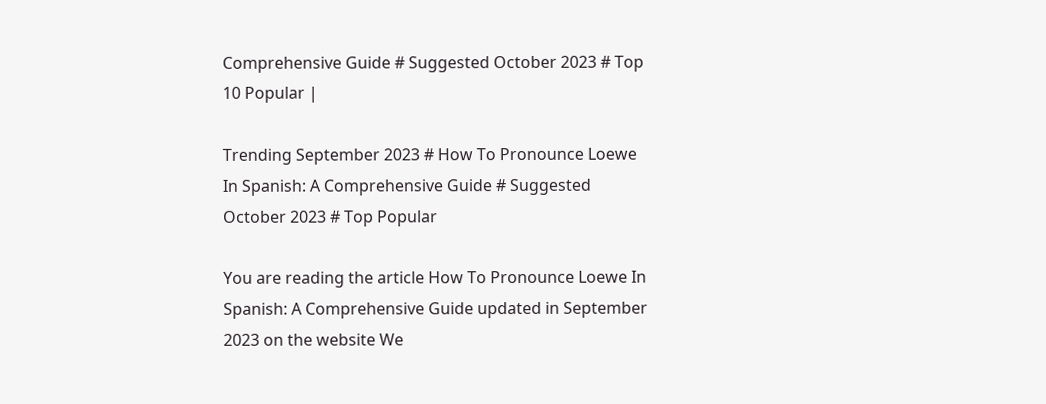Comprehensive Guide # Suggested October 2023 # Top 10 Popular |

Trending September 2023 # How To Pronounce Loewe In Spanish: A Comprehensive Guide # Suggested October 2023 # Top Popular

You are reading the article How To Pronounce Loewe In Spanish: A Comprehensive Guide updated in September 2023 on the website We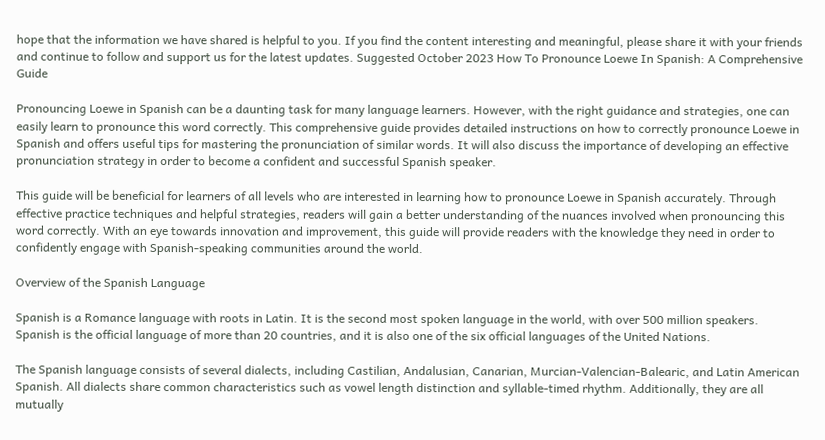hope that the information we have shared is helpful to you. If you find the content interesting and meaningful, please share it with your friends and continue to follow and support us for the latest updates. Suggested October 2023 How To Pronounce Loewe In Spanish: A Comprehensive Guide

Pronouncing Loewe in Spanish can be a daunting task for many language learners. However, with the right guidance and strategies, one can easily learn to pronounce this word correctly. This comprehensive guide provides detailed instructions on how to correctly pronounce Loewe in Spanish and offers useful tips for mastering the pronunciation of similar words. It will also discuss the importance of developing an effective pronunciation strategy in order to become a confident and successful Spanish speaker.

This guide will be beneficial for learners of all levels who are interested in learning how to pronounce Loewe in Spanish accurately. Through effective practice techniques and helpful strategies, readers will gain a better understanding of the nuances involved when pronouncing this word correctly. With an eye towards innovation and improvement, this guide will provide readers with the knowledge they need in order to confidently engage with Spanish-speaking communities around the world.

Overview of the Spanish Language

Spanish is a Romance language with roots in Latin. It is the second most spoken language in the world, with over 500 million speakers. Spanish is the official language of more than 20 countries, and it is also one of the six official languages of the United Nations.

The Spanish language consists of several dialects, including Castilian, Andalusian, Canarian, Murcian-Valencian-Balearic, and Latin American Spanish. All dialects share common characteristics such as vowel length distinction and syllable-timed rhythm. Additionally, they are all mutually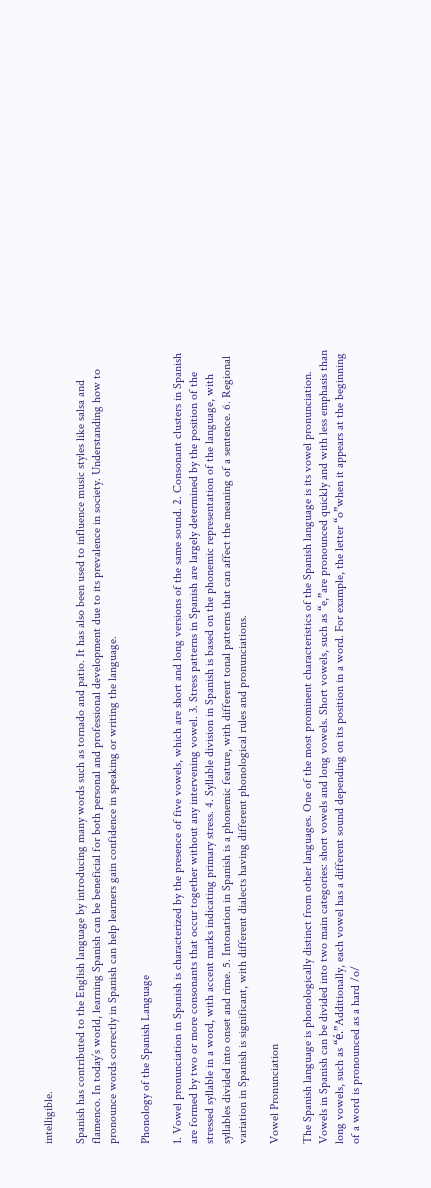intelligible.

Spanish has contributed to the English language by introducing many words such as tornado and patio. It has also been used to influence music styles like salsa and flamenco. In today’s world, learning Spanish can be beneficial for both personal and professional development due to its prevalence in society. Understanding how to pronounce words correctly in Spanish can help learners gain confidence in speaking or writing the language.

Phonology of the Spanish Language

1. Vowel pronunciation in Spanish is characterized by the presence of five vowels, which are short and long versions of the same sound. 2. Consonant clusters in Spanish are formed by two or more consonants that occur together without any intervening vowel. 3. Stress patterns in Spanish are largely determined by the position of the stressed syllable in a word, with accent marks indicating primary stress. 4. Syllable division in Spanish is based on the phonemic representation of the language, with syllables divided into onset and rime. 5. Intonation in Spanish is a phonemic feature, with different tonal patterns that can affect the meaning of a sentence. 6. Regional variation in Spanish is significant, with different dialects having different phonological rules and pronunciations.

Vowel Pronunciation

The Spanish language is phonologically distinct from other languages. One of the most prominent characteristics of the Spanish language is its vowel pronunciation. Vowels in Spanish can be divided into two main categories: short vowels and long vowels. Short vowels, such as “e,”are pronounced quickly and with less emphasis than long vowels, such as “é.”Additionally, each vowel has a different sound depending on its position in a word. For example, the letter “o”when it appears at the beginning of a word is pronounced as a hard /o/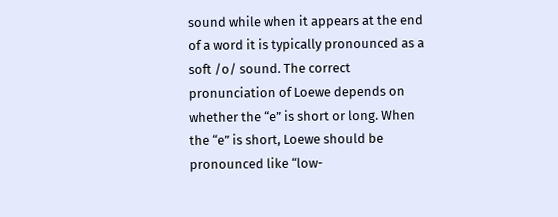sound while when it appears at the end of a word it is typically pronounced as a soft /o/ sound. The correct pronunciation of Loewe depends on whether the “e” is short or long. When the “e” is short, Loewe should be pronounced like “low-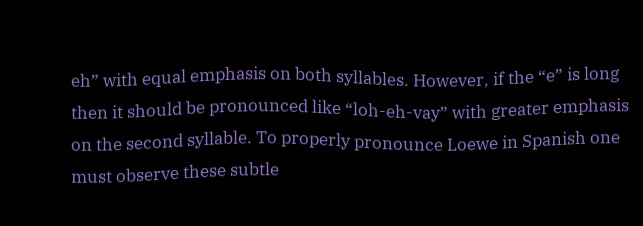eh” with equal emphasis on both syllables. However, if the “e” is long then it should be pronounced like “loh-eh-vay” with greater emphasis on the second syllable. To properly pronounce Loewe in Spanish one must observe these subtle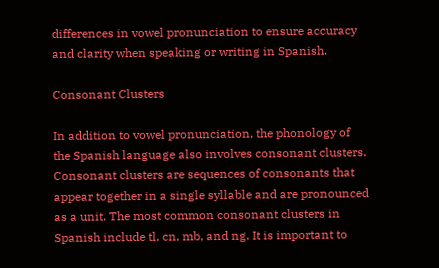differences in vowel pronunciation to ensure accuracy and clarity when speaking or writing in Spanish.

Consonant Clusters

In addition to vowel pronunciation, the phonology of the Spanish language also involves consonant clusters. Consonant clusters are sequences of consonants that appear together in a single syllable and are pronounced as a unit. The most common consonant clusters in Spanish include tl, cn, mb, and ng. It is important to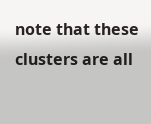note that these clusters are all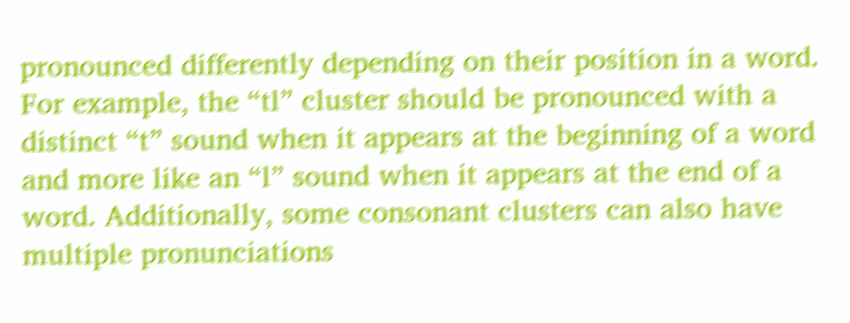pronounced differently depending on their position in a word. For example, the “tl” cluster should be pronounced with a distinct “t” sound when it appears at the beginning of a word and more like an “l” sound when it appears at the end of a word. Additionally, some consonant clusters can also have multiple pronunciations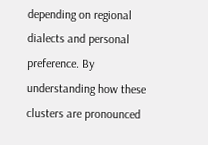depending on regional dialects and personal preference. By understanding how these clusters are pronounced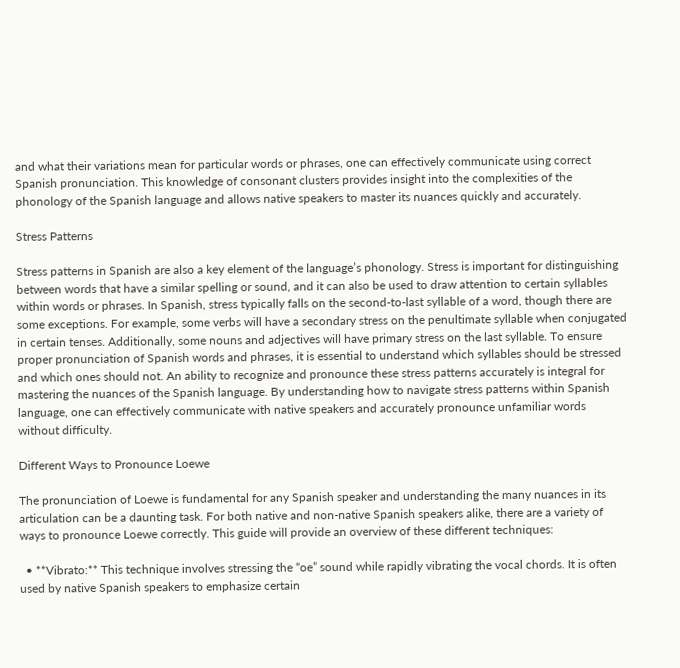and what their variations mean for particular words or phrases, one can effectively communicate using correct Spanish pronunciation. This knowledge of consonant clusters provides insight into the complexities of the phonology of the Spanish language and allows native speakers to master its nuances quickly and accurately.

Stress Patterns

Stress patterns in Spanish are also a key element of the language’s phonology. Stress is important for distinguishing between words that have a similar spelling or sound, and it can also be used to draw attention to certain syllables within words or phrases. In Spanish, stress typically falls on the second-to-last syllable of a word, though there are some exceptions. For example, some verbs will have a secondary stress on the penultimate syllable when conjugated in certain tenses. Additionally, some nouns and adjectives will have primary stress on the last syllable. To ensure proper pronunciation of Spanish words and phrases, it is essential to understand which syllables should be stressed and which ones should not. An ability to recognize and pronounce these stress patterns accurately is integral for mastering the nuances of the Spanish language. By understanding how to navigate stress patterns within Spanish language, one can effectively communicate with native speakers and accurately pronounce unfamiliar words without difficulty.

Different Ways to Pronounce Loewe

The pronunciation of Loewe is fundamental for any Spanish speaker and understanding the many nuances in its articulation can be a daunting task. For both native and non-native Spanish speakers alike, there are a variety of ways to pronounce Loewe correctly. This guide will provide an overview of these different techniques:

  • **Vibrato:** This technique involves stressing the “oe” sound while rapidly vibrating the vocal chords. It is often used by native Spanish speakers to emphasize certain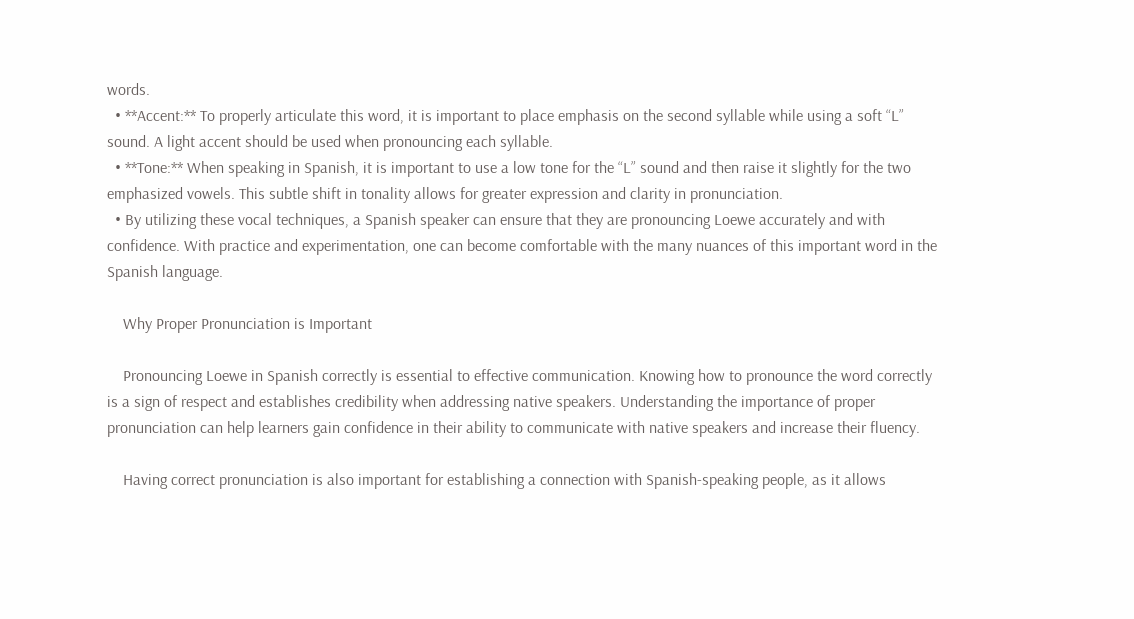words.
  • **Accent:** To properly articulate this word, it is important to place emphasis on the second syllable while using a soft “L” sound. A light accent should be used when pronouncing each syllable.
  • **Tone:** When speaking in Spanish, it is important to use a low tone for the “L” sound and then raise it slightly for the two emphasized vowels. This subtle shift in tonality allows for greater expression and clarity in pronunciation.
  • By utilizing these vocal techniques, a Spanish speaker can ensure that they are pronouncing Loewe accurately and with confidence. With practice and experimentation, one can become comfortable with the many nuances of this important word in the Spanish language.

    Why Proper Pronunciation is Important

    Pronouncing Loewe in Spanish correctly is essential to effective communication. Knowing how to pronounce the word correctly is a sign of respect and establishes credibility when addressing native speakers. Understanding the importance of proper pronunciation can help learners gain confidence in their ability to communicate with native speakers and increase their fluency.

    Having correct pronunciation is also important for establishing a connection with Spanish-speaking people, as it allows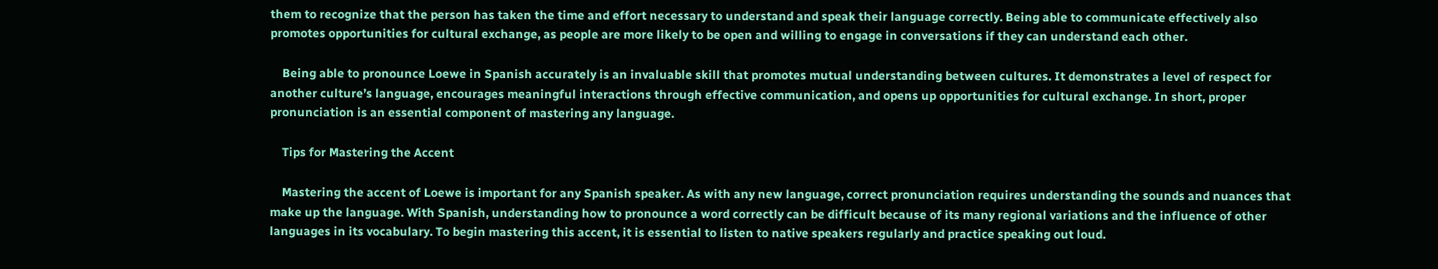them to recognize that the person has taken the time and effort necessary to understand and speak their language correctly. Being able to communicate effectively also promotes opportunities for cultural exchange, as people are more likely to be open and willing to engage in conversations if they can understand each other.

    Being able to pronounce Loewe in Spanish accurately is an invaluable skill that promotes mutual understanding between cultures. It demonstrates a level of respect for another culture’s language, encourages meaningful interactions through effective communication, and opens up opportunities for cultural exchange. In short, proper pronunciation is an essential component of mastering any language.

    Tips for Mastering the Accent

    Mastering the accent of Loewe is important for any Spanish speaker. As with any new language, correct pronunciation requires understanding the sounds and nuances that make up the language. With Spanish, understanding how to pronounce a word correctly can be difficult because of its many regional variations and the influence of other languages in its vocabulary. To begin mastering this accent, it is essential to listen to native speakers regularly and practice speaking out loud.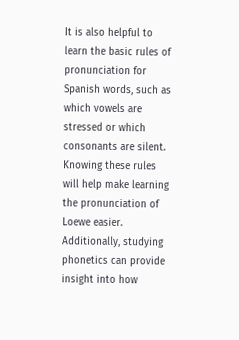It is also helpful to learn the basic rules of pronunciation for Spanish words, such as which vowels are stressed or which consonants are silent. Knowing these rules will help make learning the pronunciation of Loewe easier. Additionally, studying phonetics can provide insight into how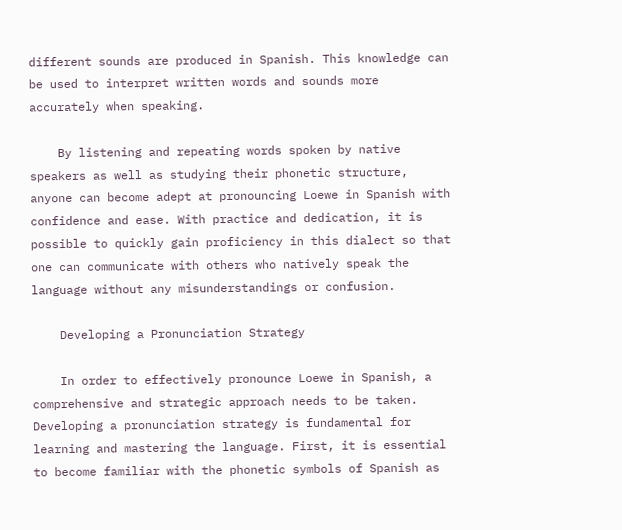different sounds are produced in Spanish. This knowledge can be used to interpret written words and sounds more accurately when speaking.

    By listening and repeating words spoken by native speakers as well as studying their phonetic structure, anyone can become adept at pronouncing Loewe in Spanish with confidence and ease. With practice and dedication, it is possible to quickly gain proficiency in this dialect so that one can communicate with others who natively speak the language without any misunderstandings or confusion.

    Developing a Pronunciation Strategy

    In order to effectively pronounce Loewe in Spanish, a comprehensive and strategic approach needs to be taken. Developing a pronunciation strategy is fundamental for learning and mastering the language. First, it is essential to become familiar with the phonetic symbols of Spanish as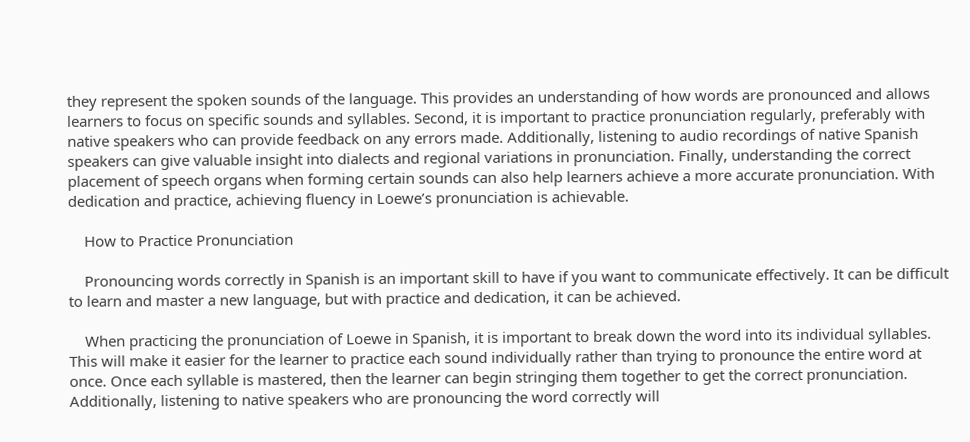they represent the spoken sounds of the language. This provides an understanding of how words are pronounced and allows learners to focus on specific sounds and syllables. Second, it is important to practice pronunciation regularly, preferably with native speakers who can provide feedback on any errors made. Additionally, listening to audio recordings of native Spanish speakers can give valuable insight into dialects and regional variations in pronunciation. Finally, understanding the correct placement of speech organs when forming certain sounds can also help learners achieve a more accurate pronunciation. With dedication and practice, achieving fluency in Loewe’s pronunciation is achievable.

    How to Practice Pronunciation

    Pronouncing words correctly in Spanish is an important skill to have if you want to communicate effectively. It can be difficult to learn and master a new language, but with practice and dedication, it can be achieved.

    When practicing the pronunciation of Loewe in Spanish, it is important to break down the word into its individual syllables. This will make it easier for the learner to practice each sound individually rather than trying to pronounce the entire word at once. Once each syllable is mastered, then the learner can begin stringing them together to get the correct pronunciation. Additionally, listening to native speakers who are pronouncing the word correctly will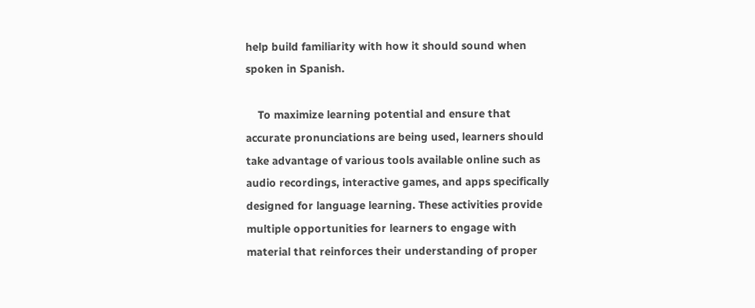help build familiarity with how it should sound when spoken in Spanish.

    To maximize learning potential and ensure that accurate pronunciations are being used, learners should take advantage of various tools available online such as audio recordings, interactive games, and apps specifically designed for language learning. These activities provide multiple opportunities for learners to engage with material that reinforces their understanding of proper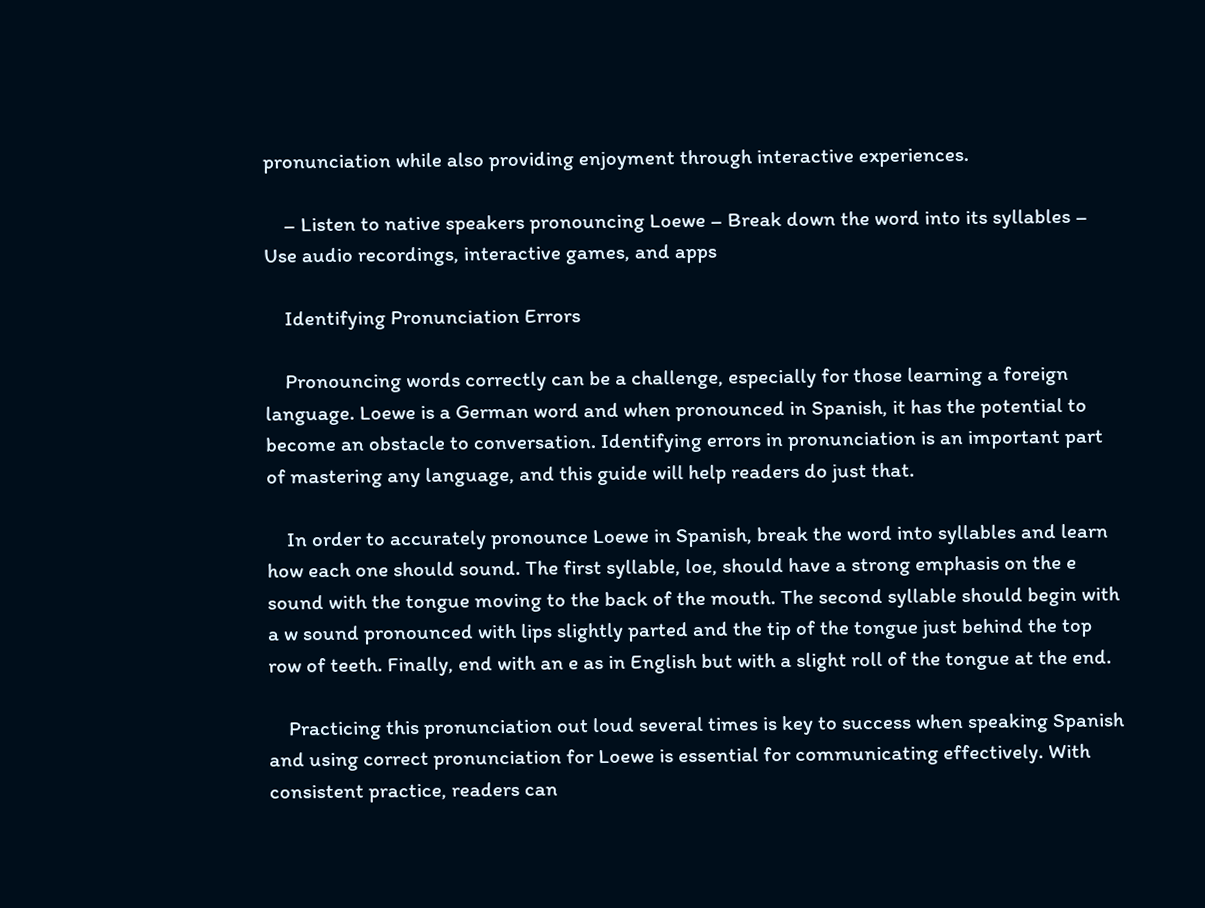pronunciation while also providing enjoyment through interactive experiences.

    – Listen to native speakers pronouncing Loewe – Break down the word into its syllables – Use audio recordings, interactive games, and apps

    Identifying Pronunciation Errors

    Pronouncing words correctly can be a challenge, especially for those learning a foreign language. Loewe is a German word and when pronounced in Spanish, it has the potential to become an obstacle to conversation. Identifying errors in pronunciation is an important part of mastering any language, and this guide will help readers do just that.

    In order to accurately pronounce Loewe in Spanish, break the word into syllables and learn how each one should sound. The first syllable, loe, should have a strong emphasis on the e sound with the tongue moving to the back of the mouth. The second syllable should begin with a w sound pronounced with lips slightly parted and the tip of the tongue just behind the top row of teeth. Finally, end with an e as in English but with a slight roll of the tongue at the end.

    Practicing this pronunciation out loud several times is key to success when speaking Spanish and using correct pronunciation for Loewe is essential for communicating effectively. With consistent practice, readers can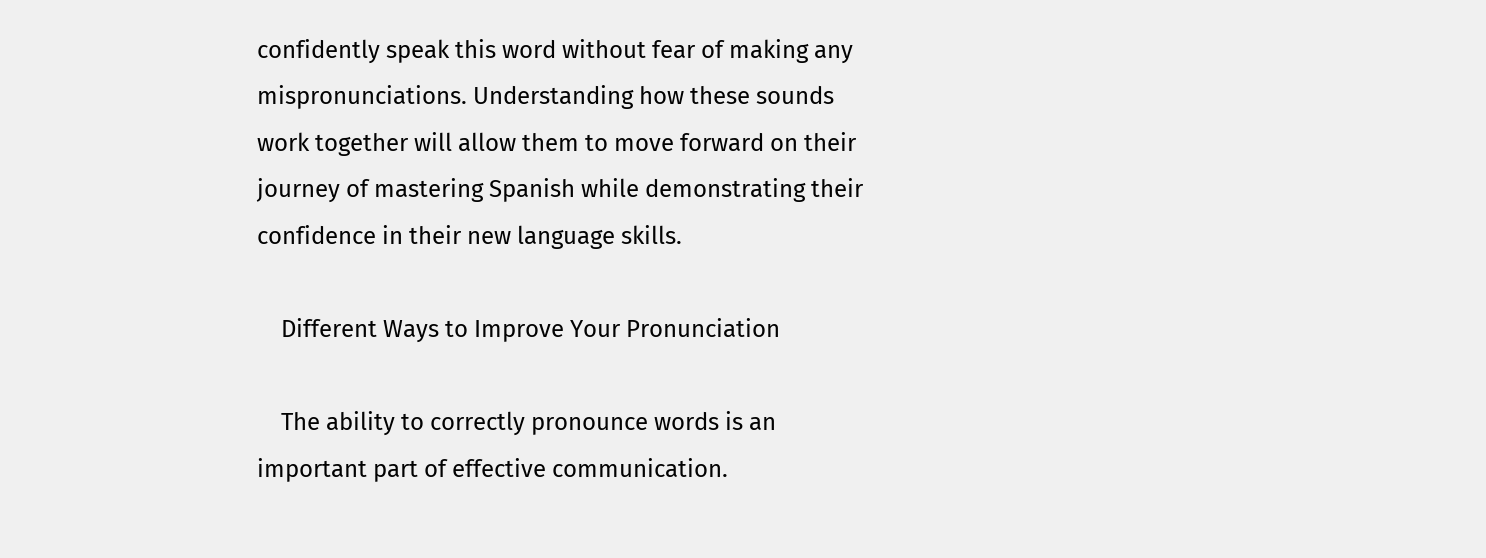confidently speak this word without fear of making any mispronunciations. Understanding how these sounds work together will allow them to move forward on their journey of mastering Spanish while demonstrating their confidence in their new language skills.

    Different Ways to Improve Your Pronunciation

    The ability to correctly pronounce words is an important part of effective communication.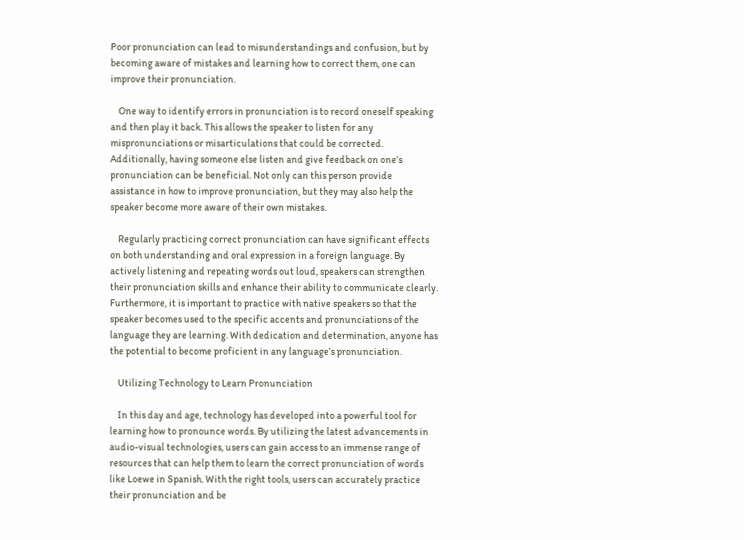Poor pronunciation can lead to misunderstandings and confusion, but by becoming aware of mistakes and learning how to correct them, one can improve their pronunciation.

    One way to identify errors in pronunciation is to record oneself speaking and then play it back. This allows the speaker to listen for any mispronunciations or misarticulations that could be corrected. Additionally, having someone else listen and give feedback on one’s pronunciation can be beneficial. Not only can this person provide assistance in how to improve pronunciation, but they may also help the speaker become more aware of their own mistakes.

    Regularly practicing correct pronunciation can have significant effects on both understanding and oral expression in a foreign language. By actively listening and repeating words out loud, speakers can strengthen their pronunciation skills and enhance their ability to communicate clearly. Furthermore, it is important to practice with native speakers so that the speaker becomes used to the specific accents and pronunciations of the language they are learning. With dedication and determination, anyone has the potential to become proficient in any language’s pronunciation.

    Utilizing Technology to Learn Pronunciation

    In this day and age, technology has developed into a powerful tool for learning how to pronounce words. By utilizing the latest advancements in audio-visual technologies, users can gain access to an immense range of resources that can help them to learn the correct pronunciation of words like Loewe in Spanish. With the right tools, users can accurately practice their pronunciation and be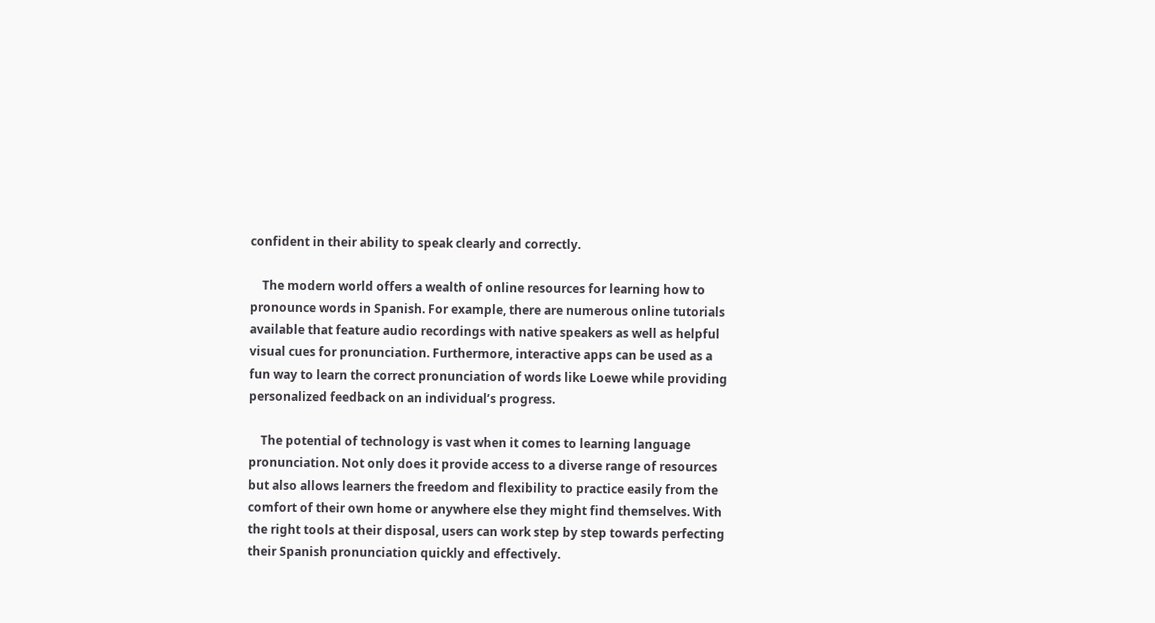confident in their ability to speak clearly and correctly.

    The modern world offers a wealth of online resources for learning how to pronounce words in Spanish. For example, there are numerous online tutorials available that feature audio recordings with native speakers as well as helpful visual cues for pronunciation. Furthermore, interactive apps can be used as a fun way to learn the correct pronunciation of words like Loewe while providing personalized feedback on an individual’s progress.

    The potential of technology is vast when it comes to learning language pronunciation. Not only does it provide access to a diverse range of resources but also allows learners the freedom and flexibility to practice easily from the comfort of their own home or anywhere else they might find themselves. With the right tools at their disposal, users can work step by step towards perfecting their Spanish pronunciation quickly and effectively.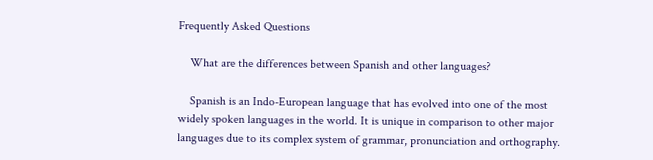Frequently Asked Questions

    What are the differences between Spanish and other languages?

    Spanish is an Indo-European language that has evolved into one of the most widely spoken languages in the world. It is unique in comparison to other major languages due to its complex system of grammar, pronunciation and orthography.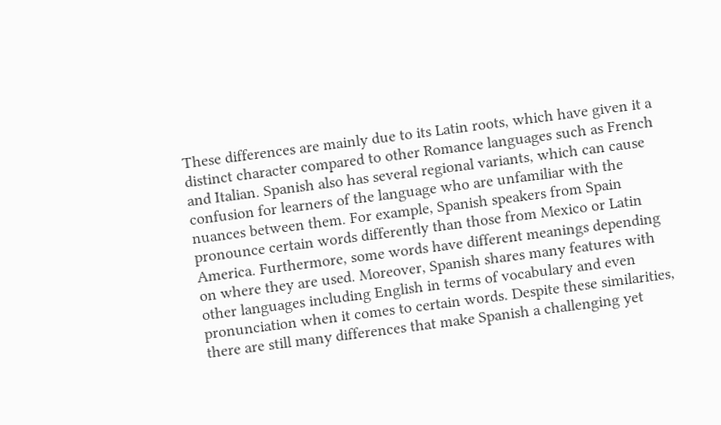These differences are mainly due to its Latin roots, which have given it a distinct character compared to other Romance languages such as French and Italian. Spanish also has several regional variants, which can cause confusion for learners of the language who are unfamiliar with the nuances between them. For example, Spanish speakers from Spain pronounce certain words differently than those from Mexico or Latin America. Furthermore, some words have different meanings depending on where they are used. Moreover, Spanish shares many features with other languages including English in terms of vocabulary and even pronunciation when it comes to certain words. Despite these similarities, there are still many differences that make Spanish a challenging yet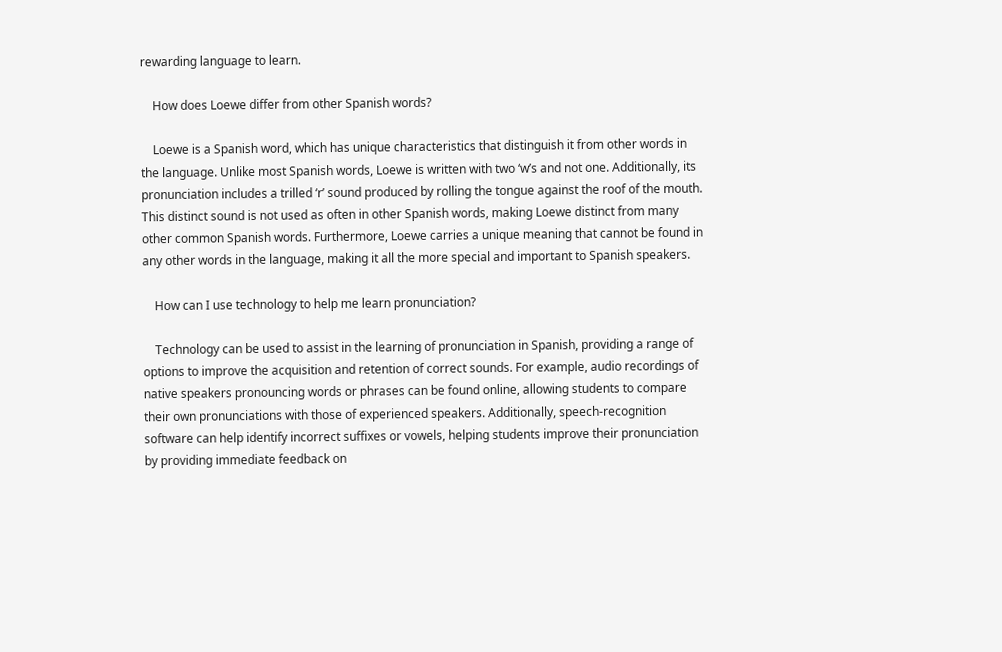rewarding language to learn.

    How does Loewe differ from other Spanish words?

    Loewe is a Spanish word, which has unique characteristics that distinguish it from other words in the language. Unlike most Spanish words, Loewe is written with two ‘w’s and not one. Additionally, its pronunciation includes a trilled ‘r’ sound produced by rolling the tongue against the roof of the mouth. This distinct sound is not used as often in other Spanish words, making Loewe distinct from many other common Spanish words. Furthermore, Loewe carries a unique meaning that cannot be found in any other words in the language, making it all the more special and important to Spanish speakers.

    How can I use technology to help me learn pronunciation?

    Technology can be used to assist in the learning of pronunciation in Spanish, providing a range of options to improve the acquisition and retention of correct sounds. For example, audio recordings of native speakers pronouncing words or phrases can be found online, allowing students to compare their own pronunciations with those of experienced speakers. Additionally, speech-recognition software can help identify incorrect suffixes or vowels, helping students improve their pronunciation by providing immediate feedback on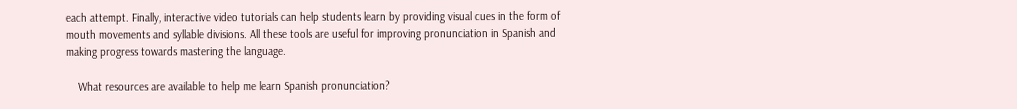each attempt. Finally, interactive video tutorials can help students learn by providing visual cues in the form of mouth movements and syllable divisions. All these tools are useful for improving pronunciation in Spanish and making progress towards mastering the language.

    What resources are available to help me learn Spanish pronunciation?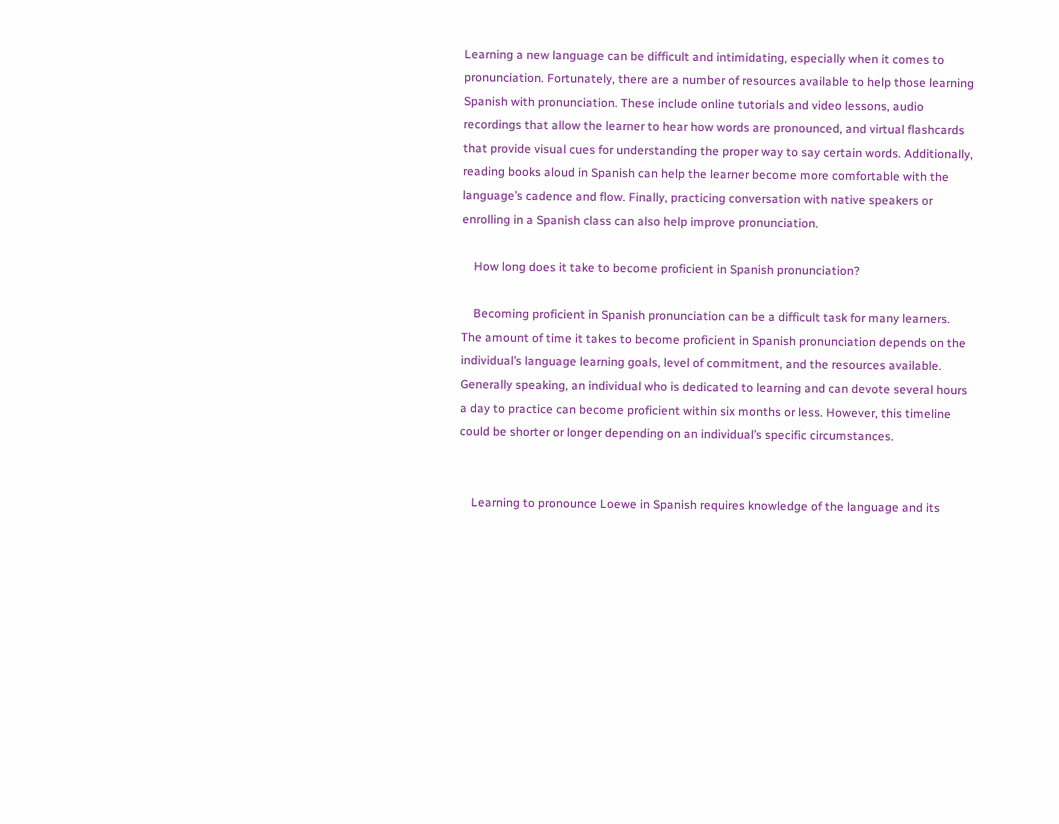Learning a new language can be difficult and intimidating, especially when it comes to pronunciation. Fortunately, there are a number of resources available to help those learning Spanish with pronunciation. These include online tutorials and video lessons, audio recordings that allow the learner to hear how words are pronounced, and virtual flashcards that provide visual cues for understanding the proper way to say certain words. Additionally, reading books aloud in Spanish can help the learner become more comfortable with the language’s cadence and flow. Finally, practicing conversation with native speakers or enrolling in a Spanish class can also help improve pronunciation.

    How long does it take to become proficient in Spanish pronunciation?

    Becoming proficient in Spanish pronunciation can be a difficult task for many learners. The amount of time it takes to become proficient in Spanish pronunciation depends on the individual’s language learning goals, level of commitment, and the resources available. Generally speaking, an individual who is dedicated to learning and can devote several hours a day to practice can become proficient within six months or less. However, this timeline could be shorter or longer depending on an individual’s specific circumstances.


    Learning to pronounce Loewe in Spanish requires knowledge of the language and its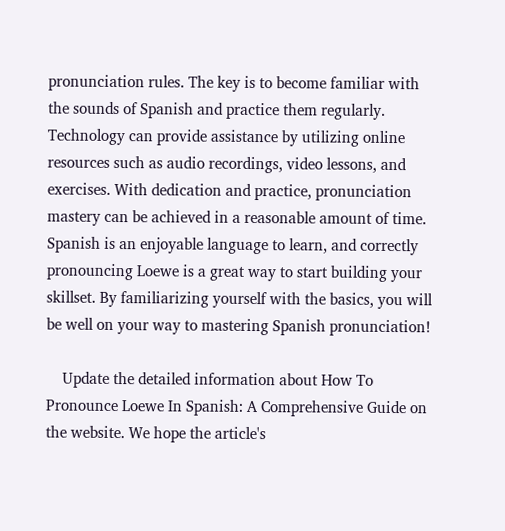pronunciation rules. The key is to become familiar with the sounds of Spanish and practice them regularly. Technology can provide assistance by utilizing online resources such as audio recordings, video lessons, and exercises. With dedication and practice, pronunciation mastery can be achieved in a reasonable amount of time. Spanish is an enjoyable language to learn, and correctly pronouncing Loewe is a great way to start building your skillset. By familiarizing yourself with the basics, you will be well on your way to mastering Spanish pronunciation!

    Update the detailed information about How To Pronounce Loewe In Spanish: A Comprehensive Guide on the website. We hope the article's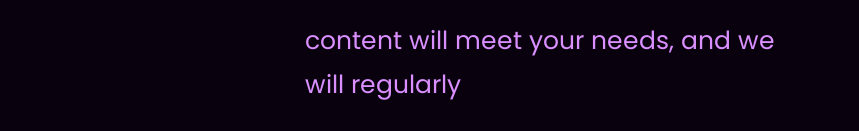content will meet your needs, and we will regularly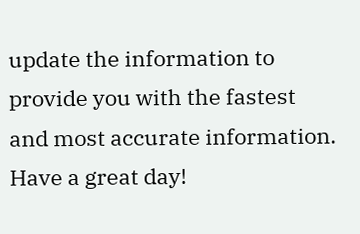update the information to provide you with the fastest and most accurate information. Have a great day!